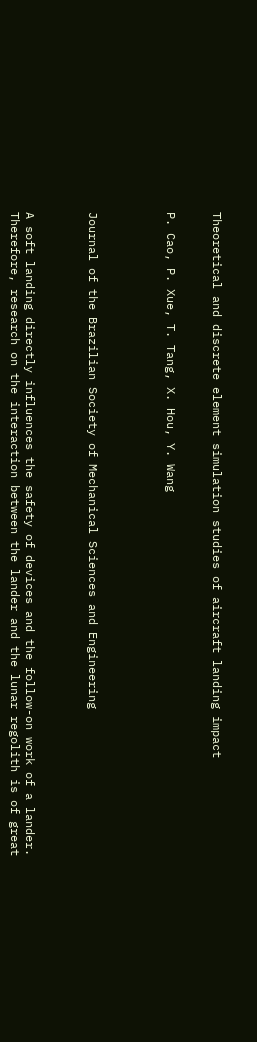Theoretical and discrete element simulation studies of aircraft landing impact


P. Cao, P. Xue, T. Tang, X. Hou, Y. Wang




Journal of the Brazilian Society of Mechanical Sciences and Engineering



A soft landing directly influences the safety of devices and the follow-on work of a lander. Therefore, research on the interaction between the lander and the lunar regolith is of great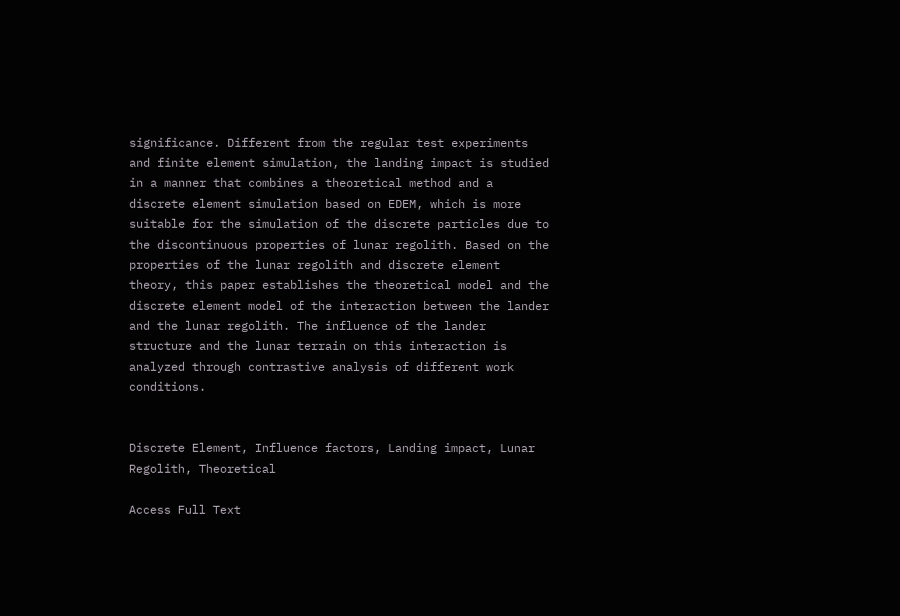significance. Different from the regular test experiments and finite element simulation, the landing impact is studied in a manner that combines a theoretical method and a discrete element simulation based on EDEM, which is more suitable for the simulation of the discrete particles due to the discontinuous properties of lunar regolith. Based on the properties of the lunar regolith and discrete element theory, this paper establishes the theoretical model and the discrete element model of the interaction between the lander and the lunar regolith. The influence of the lander structure and the lunar terrain on this interaction is analyzed through contrastive analysis of different work conditions.


Discrete Element, Influence factors, Landing impact, Lunar Regolith, Theoretical

Access Full Text